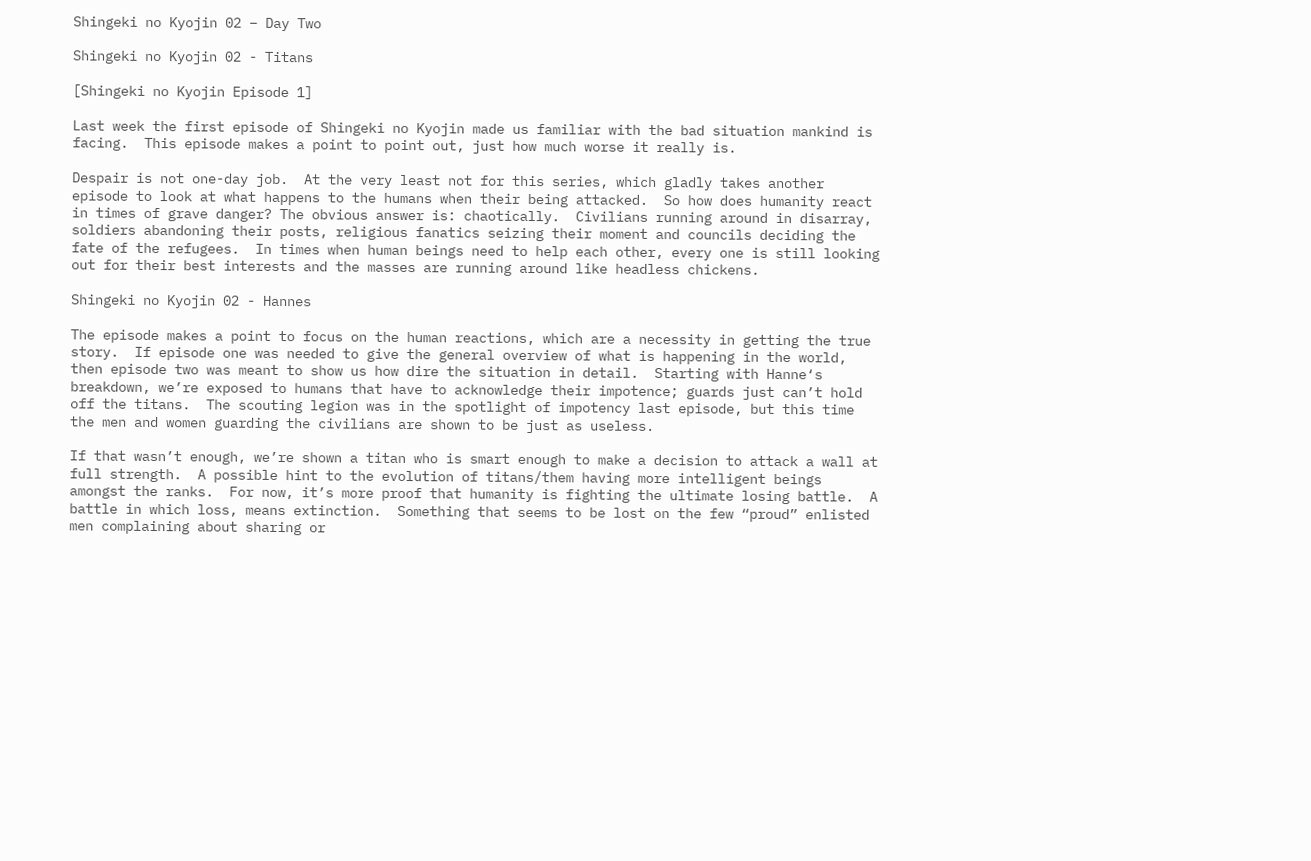Shingeki no Kyojin 02 – Day Two

Shingeki no Kyojin 02 - Titans

[Shingeki no Kyojin Episode 1]

Last week the first episode of Shingeki no Kyojin made us familiar with the bad situation mankind is facing.  This episode makes a point to point out, just how much worse it really is.

Despair is not one-day job.  At the very least not for this series, which gladly takes another episode to look at what happens to the humans when their being attacked.  So how does humanity react in times of grave danger? The obvious answer is: chaotically.  Civilians running around in disarray, soldiers abandoning their posts, religious fanatics seizing their moment and councils deciding the fate of the refugees.  In times when human beings need to help each other, every one is still looking out for their best interests and the masses are running around like headless chickens.

Shingeki no Kyojin 02 - Hannes

The episode makes a point to focus on the human reactions, which are a necessity in getting the true story.  If episode one was needed to give the general overview of what is happening in the world, then episode two was meant to show us how dire the situation in detail.  Starting with Hanne‘s breakdown, we’re exposed to humans that have to acknowledge their impotence; guards just can’t hold off the titans.  The scouting legion was in the spotlight of impotency last episode, but this time the men and women guarding the civilians are shown to be just as useless.

If that wasn’t enough, we’re shown a titan who is smart enough to make a decision to attack a wall at full strength.  A possible hint to the evolution of titans/them having more intelligent beings amongst the ranks.  For now, it’s more proof that humanity is fighting the ultimate losing battle.  A battle in which loss, means extinction.  Something that seems to be lost on the few “proud” enlisted men complaining about sharing or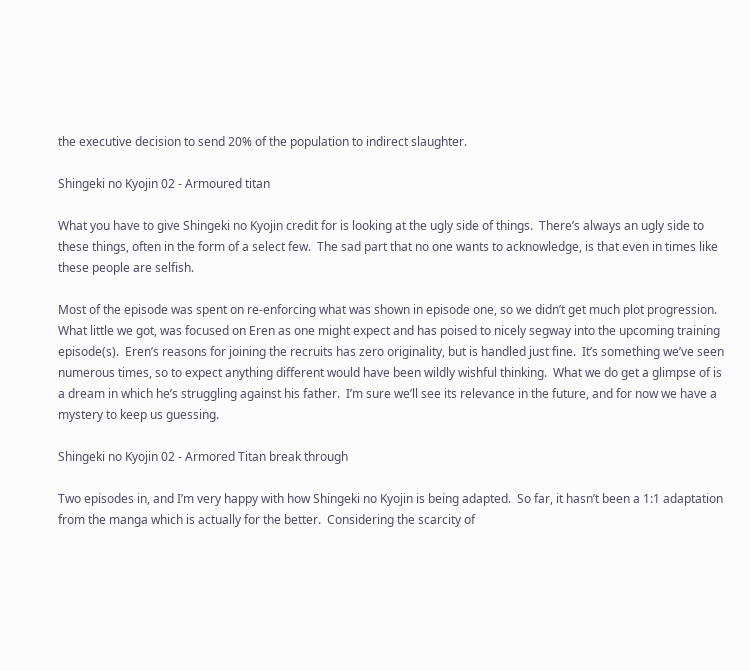the executive decision to send 20% of the population to indirect slaughter.

Shingeki no Kyojin 02 - Armoured titan

What you have to give Shingeki no Kyojin credit for is looking at the ugly side of things.  There’s always an ugly side to these things, often in the form of a select few.  The sad part that no one wants to acknowledge, is that even in times like these people are selfish.

Most of the episode was spent on re-enforcing what was shown in episode one, so we didn’t get much plot progression.  What little we got, was focused on Eren as one might expect and has poised to nicely segway into the upcoming training episode(s).  Eren’s reasons for joining the recruits has zero originality, but is handled just fine.  It’s something we’ve seen numerous times, so to expect anything different would have been wildly wishful thinking.  What we do get a glimpse of is a dream in which he’s struggling against his father.  I’m sure we’ll see its relevance in the future, and for now we have a mystery to keep us guessing.

Shingeki no Kyojin 02 - Armored Titan break through

Two episodes in, and I’m very happy with how Shingeki no Kyojin is being adapted.  So far, it hasn’t been a 1:1 adaptation from the manga which is actually for the better.  Considering the scarcity of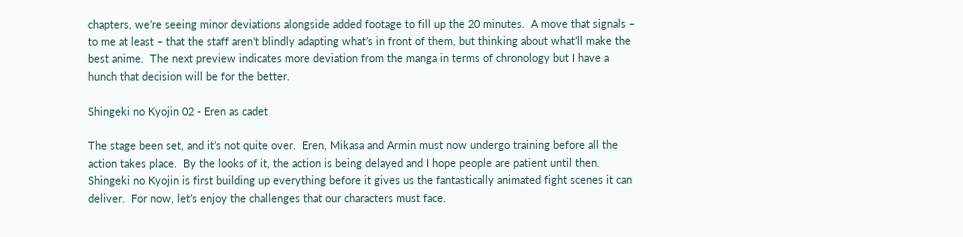chapters, we’re seeing minor deviations alongside added footage to fill up the 20 minutes.  A move that signals – to me at least – that the staff aren’t blindly adapting what’s in front of them, but thinking about what’ll make the best anime.  The next preview indicates more deviation from the manga in terms of chronology but I have a hunch that decision will be for the better.

Shingeki no Kyojin 02 - Eren as cadet

The stage been set, and it’s not quite over.  Eren, Mikasa and Armin must now undergo training before all the action takes place.  By the looks of it, the action is being delayed and I hope people are patient until then.  Shingeki no Kyojin is first building up everything before it gives us the fantastically animated fight scenes it can deliver.  For now, let’s enjoy the challenges that our characters must face.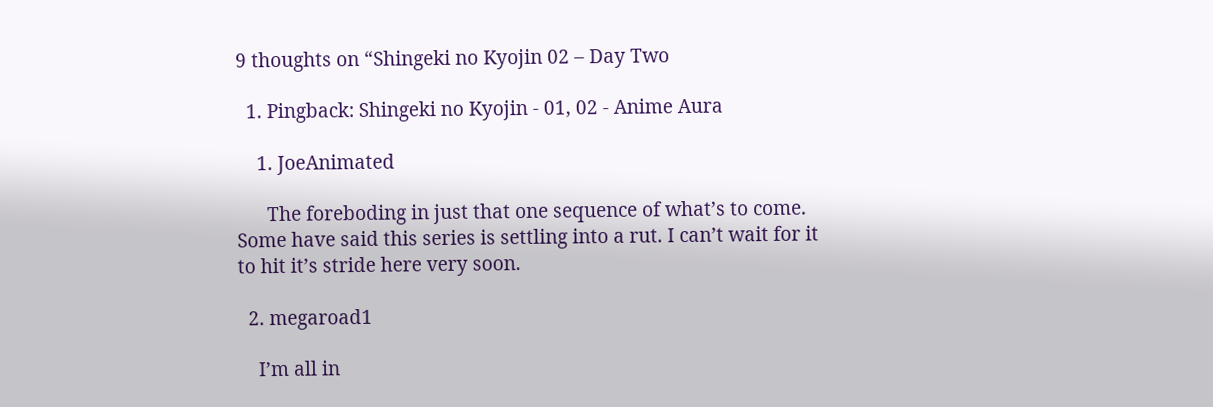9 thoughts on “Shingeki no Kyojin 02 – Day Two

  1. Pingback: Shingeki no Kyojin - 01, 02 - Anime Aura

    1. JoeAnimated

      The foreboding in just that one sequence of what’s to come. Some have said this series is settling into a rut. I can’t wait for it to hit it’s stride here very soon.

  2. megaroad1

    I’m all in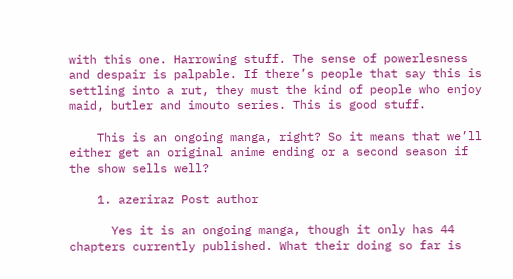with this one. Harrowing stuff. The sense of powerlesness and despair is palpable. If there’s people that say this is settling into a rut, they must the kind of people who enjoy maid, butler and imouto series. This is good stuff.

    This is an ongoing manga, right? So it means that we’ll either get an original anime ending or a second season if the show sells well?

    1. azeriraz Post author

      Yes it is an ongoing manga, though it only has 44 chapters currently published. What their doing so far is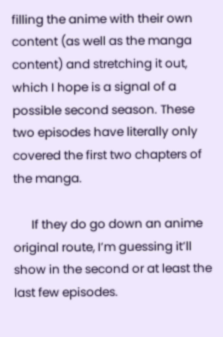filling the anime with their own content (as well as the manga content) and stretching it out, which I hope is a signal of a possible second season. These two episodes have literally only covered the first two chapters of the manga.

      If they do go down an anime original route, I’m guessing it’ll show in the second or at least the last few episodes.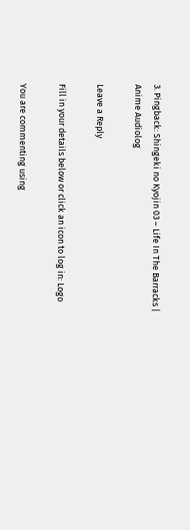3. Pingback: Shingeki no Kyojin 03 – Life In The Barracks | Anime Audiolog

Leave a Reply

Fill in your details below or click an icon to log in: Logo

You are commenting using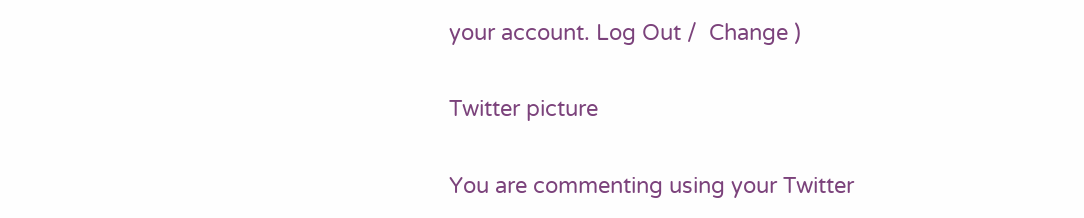your account. Log Out /  Change )

Twitter picture

You are commenting using your Twitter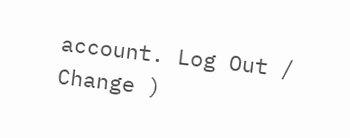account. Log Out /  Change )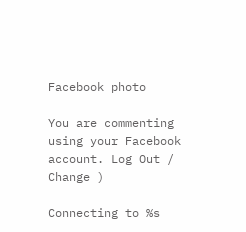Facebook photo

You are commenting using your Facebook account. Log Out /  Change )

Connecting to %s